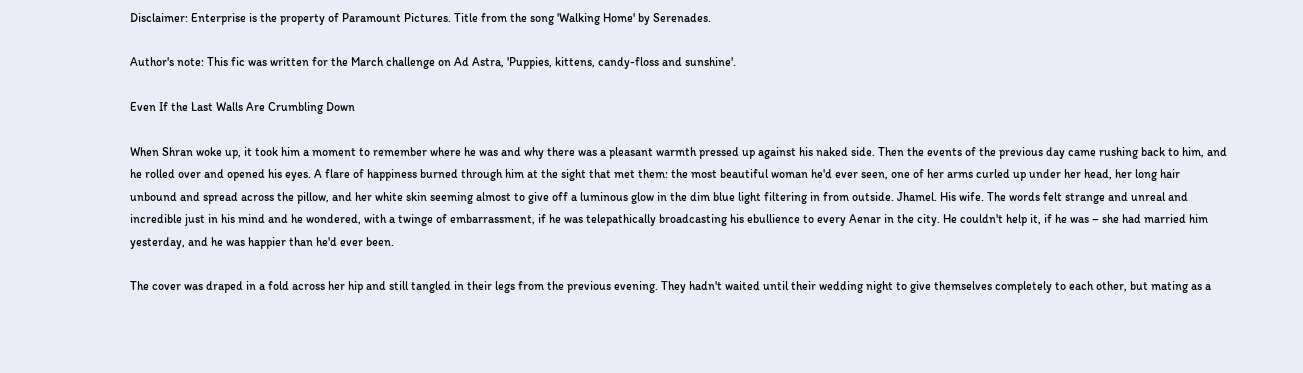Disclaimer: Enterprise is the property of Paramount Pictures. Title from the song 'Walking Home' by Serenades.

Author's note: This fic was written for the March challenge on Ad Astra, 'Puppies, kittens, candy-floss and sunshine'.

Even If the Last Walls Are Crumbling Down

When Shran woke up, it took him a moment to remember where he was and why there was a pleasant warmth pressed up against his naked side. Then the events of the previous day came rushing back to him, and he rolled over and opened his eyes. A flare of happiness burned through him at the sight that met them: the most beautiful woman he'd ever seen, one of her arms curled up under her head, her long hair unbound and spread across the pillow, and her white skin seeming almost to give off a luminous glow in the dim blue light filtering in from outside. Jhamel. His wife. The words felt strange and unreal and incredible just in his mind and he wondered, with a twinge of embarrassment, if he was telepathically broadcasting his ebullience to every Aenar in the city. He couldn't help it, if he was – she had married him yesterday, and he was happier than he'd ever been.

The cover was draped in a fold across her hip and still tangled in their legs from the previous evening. They hadn't waited until their wedding night to give themselves completely to each other, but mating as a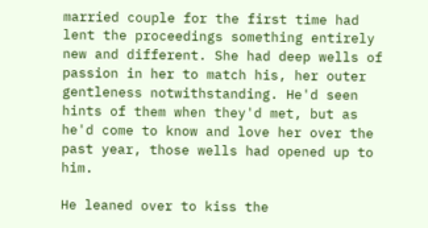married couple for the first time had lent the proceedings something entirely new and different. She had deep wells of passion in her to match his, her outer gentleness notwithstanding. He'd seen hints of them when they'd met, but as he'd come to know and love her over the past year, those wells had opened up to him.

He leaned over to kiss the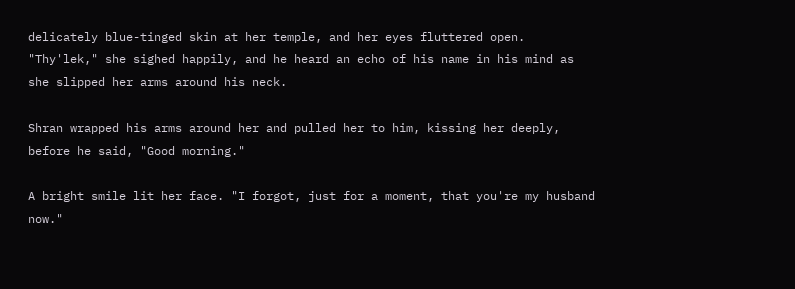delicately blue-tinged skin at her temple, and her eyes fluttered open. "Thy'lek," she sighed happily, and he heard an echo of his name in his mind as she slipped her arms around his neck.

Shran wrapped his arms around her and pulled her to him, kissing her deeply, before he said, "Good morning."

A bright smile lit her face. "I forgot, just for a moment, that you're my husband now."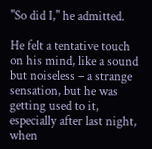"So did I," he admitted.

He felt a tentative touch on his mind, like a sound but noiseless – a strange sensation, but he was getting used to it, especially after last night, when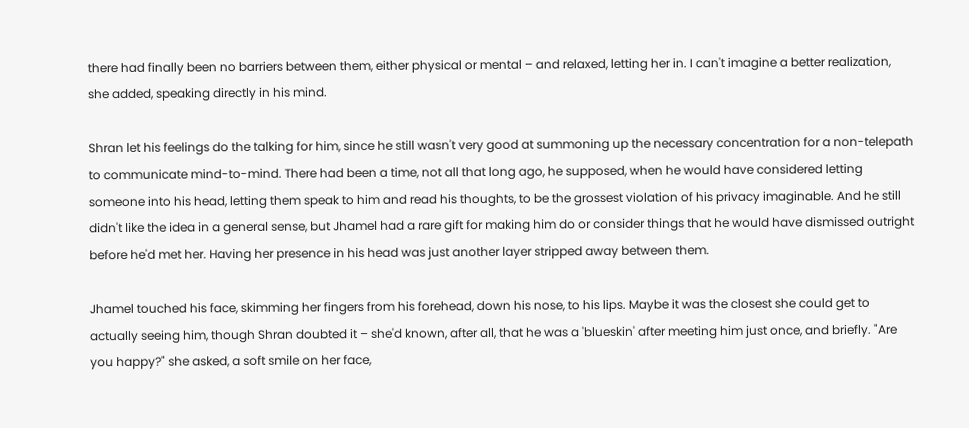there had finally been no barriers between them, either physical or mental – and relaxed, letting her in. I can't imagine a better realization, she added, speaking directly in his mind.

Shran let his feelings do the talking for him, since he still wasn't very good at summoning up the necessary concentration for a non-telepath to communicate mind-to-mind. There had been a time, not all that long ago, he supposed, when he would have considered letting someone into his head, letting them speak to him and read his thoughts, to be the grossest violation of his privacy imaginable. And he still didn't like the idea in a general sense, but Jhamel had a rare gift for making him do or consider things that he would have dismissed outright before he'd met her. Having her presence in his head was just another layer stripped away between them.

Jhamel touched his face, skimming her fingers from his forehead, down his nose, to his lips. Maybe it was the closest she could get to actually seeing him, though Shran doubted it – she'd known, after all, that he was a 'blueskin' after meeting him just once, and briefly. "Are you happy?" she asked, a soft smile on her face,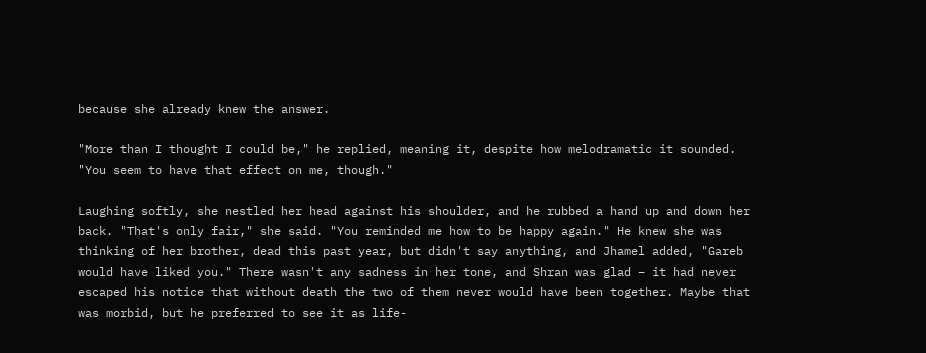because she already knew the answer.

"More than I thought I could be," he replied, meaning it, despite how melodramatic it sounded. "You seem to have that effect on me, though."

Laughing softly, she nestled her head against his shoulder, and he rubbed a hand up and down her back. "That's only fair," she said. "You reminded me how to be happy again." He knew she was thinking of her brother, dead this past year, but didn't say anything, and Jhamel added, "Gareb would have liked you." There wasn't any sadness in her tone, and Shran was glad – it had never escaped his notice that without death the two of them never would have been together. Maybe that was morbid, but he preferred to see it as life-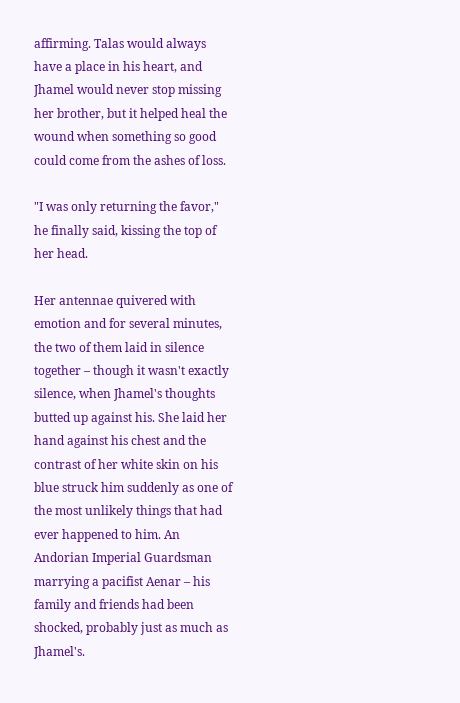affirming. Talas would always have a place in his heart, and Jhamel would never stop missing her brother, but it helped heal the wound when something so good could come from the ashes of loss.

"I was only returning the favor," he finally said, kissing the top of her head.

Her antennae quivered with emotion and for several minutes, the two of them laid in silence together – though it wasn't exactly silence, when Jhamel's thoughts butted up against his. She laid her hand against his chest and the contrast of her white skin on his blue struck him suddenly as one of the most unlikely things that had ever happened to him. An Andorian Imperial Guardsman marrying a pacifist Aenar – his family and friends had been shocked, probably just as much as Jhamel's.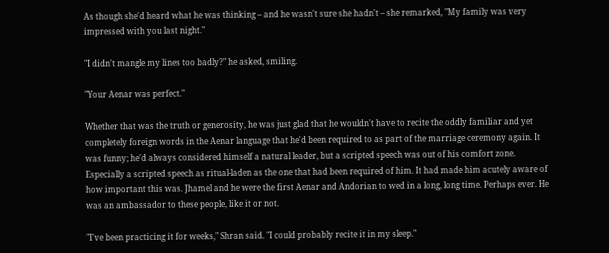As though she'd heard what he was thinking – and he wasn't sure she hadn't – she remarked, "My family was very impressed with you last night."

"I didn't mangle my lines too badly?" he asked, smiling.

"Your Aenar was perfect."

Whether that was the truth or generosity, he was just glad that he wouldn't have to recite the oddly familiar and yet completely foreign words in the Aenar language that he'd been required to as part of the marriage ceremony again. It was funny; he'd always considered himself a natural leader, but a scripted speech was out of his comfort zone. Especially a scripted speech as ritual-laden as the one that had been required of him. It had made him acutely aware of how important this was. Jhamel and he were the first Aenar and Andorian to wed in a long, long time. Perhaps ever. He was an ambassador to these people, like it or not.

"I've been practicing it for weeks," Shran said. "I could probably recite it in my sleep."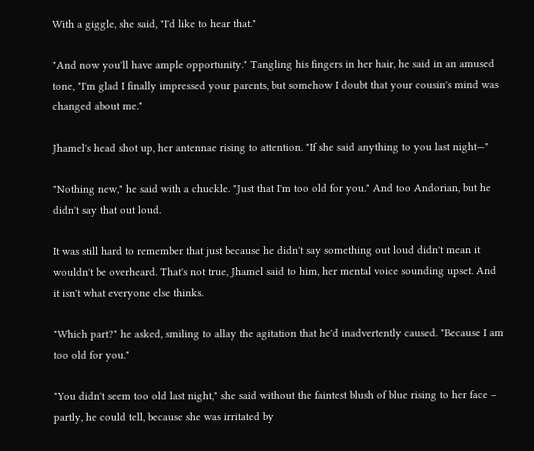With a giggle, she said, "I'd like to hear that."

"And now you'll have ample opportunity." Tangling his fingers in her hair, he said in an amused tone, "I'm glad I finally impressed your parents, but somehow I doubt that your cousin's mind was changed about me."

Jhamel's head shot up, her antennae rising to attention. "If she said anything to you last night—"

"Nothing new," he said with a chuckle. "Just that I'm too old for you." And too Andorian, but he didn't say that out loud.

It was still hard to remember that just because he didn't say something out loud didn't mean it wouldn't be overheard. That's not true, Jhamel said to him, her mental voice sounding upset. And it isn't what everyone else thinks.

"Which part?" he asked, smiling to allay the agitation that he'd inadvertently caused. "Because I am too old for you."

"You didn't seem too old last night," she said without the faintest blush of blue rising to her face – partly, he could tell, because she was irritated by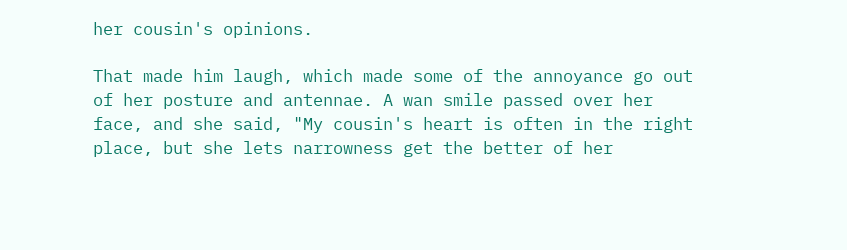her cousin's opinions.

That made him laugh, which made some of the annoyance go out of her posture and antennae. A wan smile passed over her face, and she said, "My cousin's heart is often in the right place, but she lets narrowness get the better of her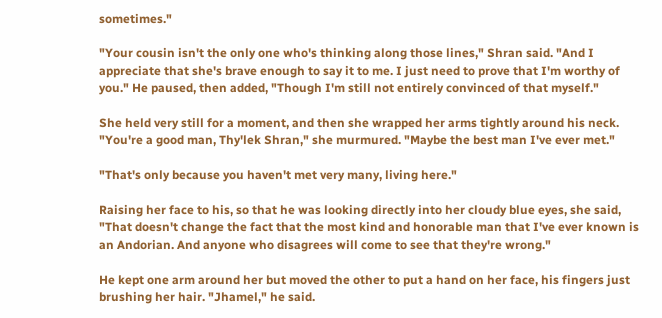sometimes."

"Your cousin isn't the only one who's thinking along those lines," Shran said. "And I appreciate that she's brave enough to say it to me. I just need to prove that I'm worthy of you." He paused, then added, "Though I'm still not entirely convinced of that myself."

She held very still for a moment, and then she wrapped her arms tightly around his neck. "You're a good man, Thy'lek Shran," she murmured. "Maybe the best man I've ever met."

"That's only because you haven't met very many, living here."

Raising her face to his, so that he was looking directly into her cloudy blue eyes, she said, "That doesn't change the fact that the most kind and honorable man that I've ever known is an Andorian. And anyone who disagrees will come to see that they're wrong."

He kept one arm around her but moved the other to put a hand on her face, his fingers just brushing her hair. "Jhamel," he said.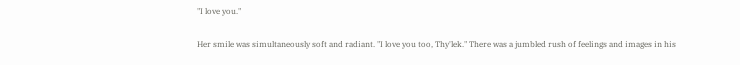"I love you."

Her smile was simultaneously soft and radiant. "I love you too, Thy'lek." There was a jumbled rush of feelings and images in his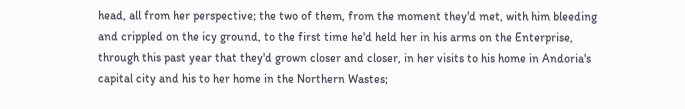head, all from her perspective; the two of them, from the moment they'd met, with him bleeding and crippled on the icy ground, to the first time he'd held her in his arms on the Enterprise, through this past year that they'd grown closer and closer, in her visits to his home in Andoria's capital city and his to her home in the Northern Wastes;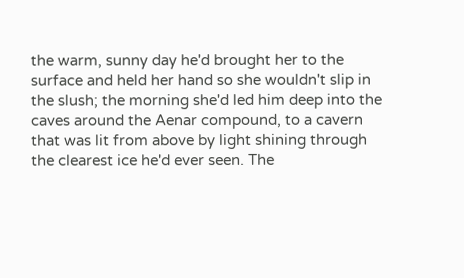the warm, sunny day he'd brought her to the surface and held her hand so she wouldn't slip in the slush; the morning she'd led him deep into the caves around the Aenar compound, to a cavern that was lit from above by light shining through the clearest ice he'd ever seen. The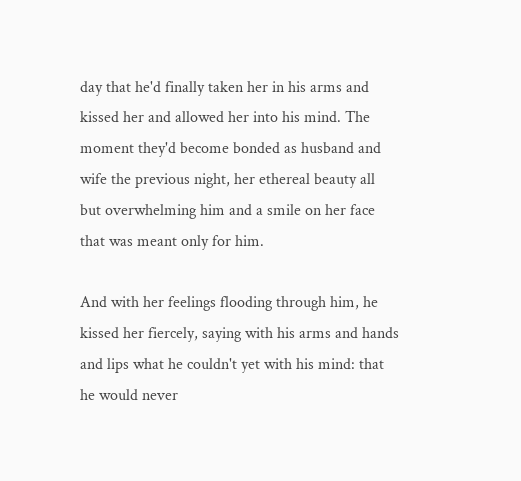day that he'd finally taken her in his arms and kissed her and allowed her into his mind. The moment they'd become bonded as husband and wife the previous night, her ethereal beauty all but overwhelming him and a smile on her face that was meant only for him.

And with her feelings flooding through him, he kissed her fiercely, saying with his arms and hands and lips what he couldn't yet with his mind: that he would never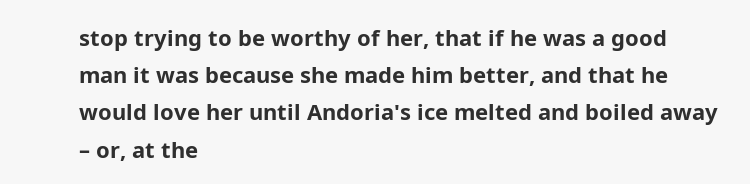stop trying to be worthy of her, that if he was a good man it was because she made him better, and that he would love her until Andoria's ice melted and boiled away – or, at the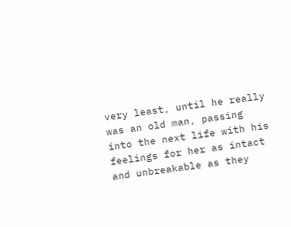very least, until he really was an old man, passing into the next life with his feelings for her as intact and unbreakable as they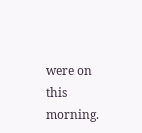were on this morning.